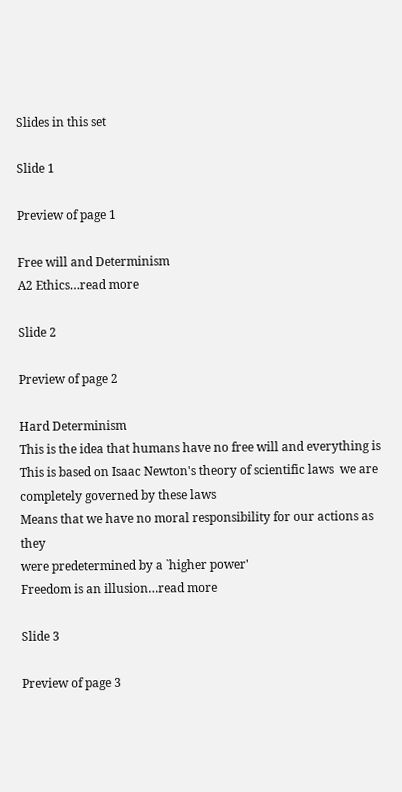Slides in this set

Slide 1

Preview of page 1

Free will and Determinism
A2 Ethics…read more

Slide 2

Preview of page 2

Hard Determinism
This is the idea that humans have no free will and everything is
This is based on Isaac Newton's theory of scientific laws  we are
completely governed by these laws
Means that we have no moral responsibility for our actions as they
were predetermined by a `higher power'
Freedom is an illusion…read more

Slide 3

Preview of page 3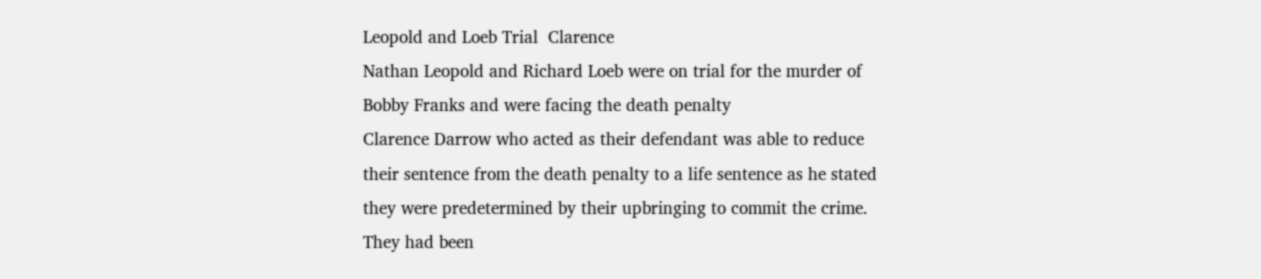Leopold and Loeb Trial  Clarence
Nathan Leopold and Richard Loeb were on trial for the murder of
Bobby Franks and were facing the death penalty
Clarence Darrow who acted as their defendant was able to reduce
their sentence from the death penalty to a life sentence as he stated
they were predetermined by their upbringing to commit the crime.
They had been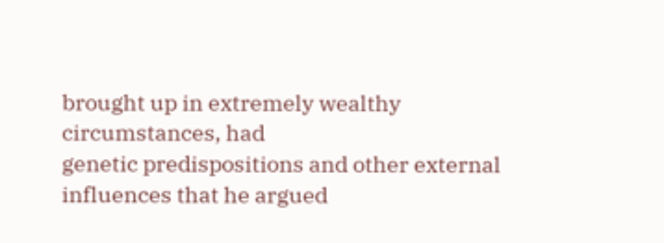brought up in extremely wealthy circumstances, had
genetic predispositions and other external influences that he argued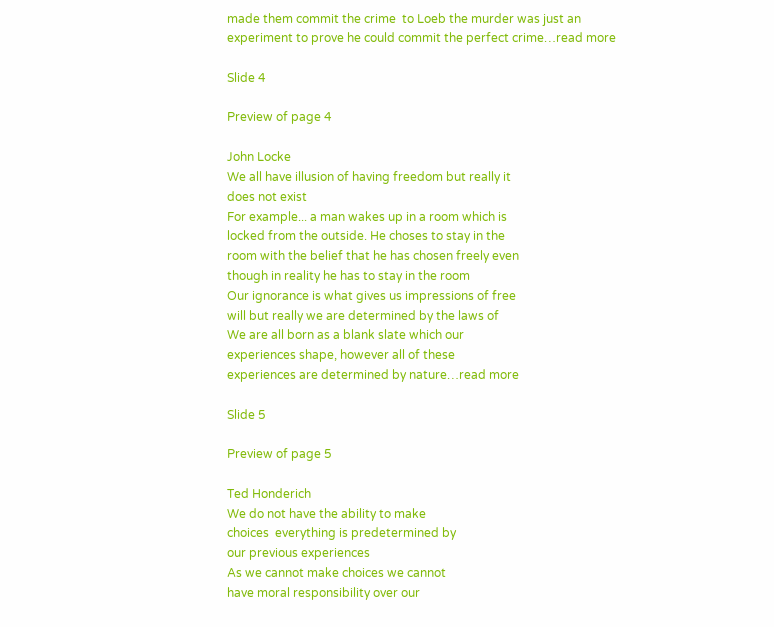made them commit the crime  to Loeb the murder was just an
experiment to prove he could commit the perfect crime…read more

Slide 4

Preview of page 4

John Locke
We all have illusion of having freedom but really it
does not exist
For example... a man wakes up in a room which is
locked from the outside. He choses to stay in the
room with the belief that he has chosen freely even
though in reality he has to stay in the room
Our ignorance is what gives us impressions of free
will but really we are determined by the laws of
We are all born as a blank slate which our
experiences shape, however all of these
experiences are determined by nature…read more

Slide 5

Preview of page 5

Ted Honderich
We do not have the ability to make
choices  everything is predetermined by
our previous experiences
As we cannot make choices we cannot
have moral responsibility over our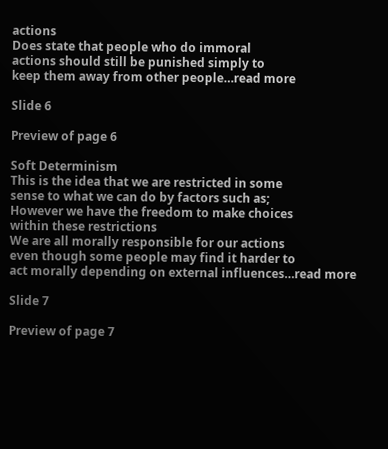actions
Does state that people who do immoral
actions should still be punished simply to
keep them away from other people…read more

Slide 6

Preview of page 6

Soft Determinism
This is the idea that we are restricted in some
sense to what we can do by factors such as;
However we have the freedom to make choices
within these restrictions
We are all morally responsible for our actions
even though some people may find it harder to
act morally depending on external influences…read more

Slide 7

Preview of page 7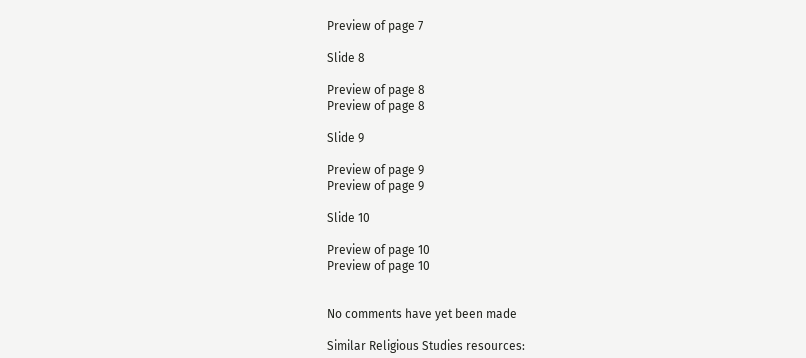Preview of page 7

Slide 8

Preview of page 8
Preview of page 8

Slide 9

Preview of page 9
Preview of page 9

Slide 10

Preview of page 10
Preview of page 10


No comments have yet been made

Similar Religious Studies resources: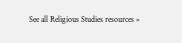See all Religious Studies resources »